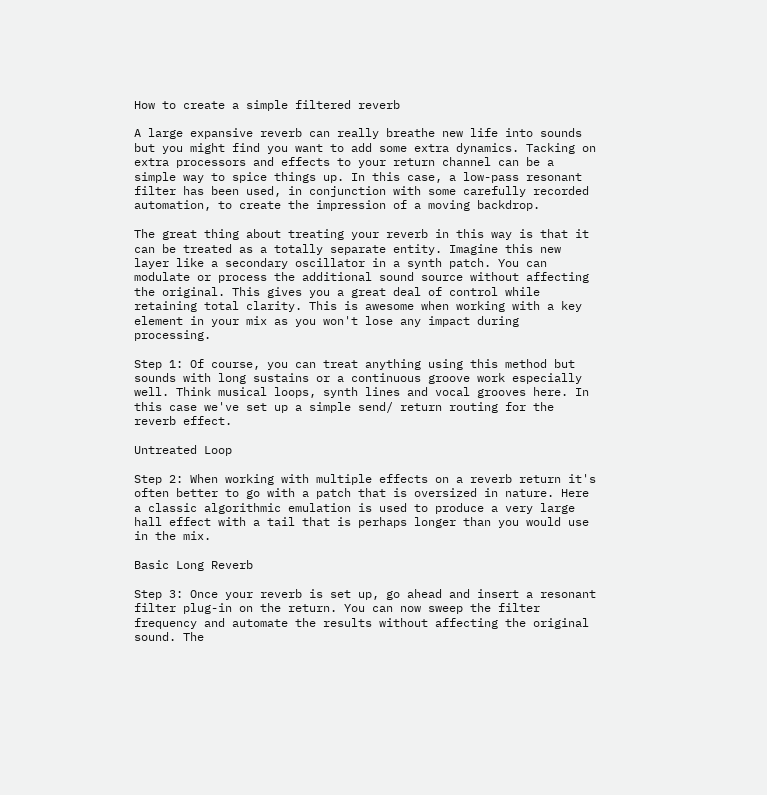How to create a simple filtered reverb

A large expansive reverb can really breathe new life into sounds but you might find you want to add some extra dynamics. Tacking on extra processors and effects to your return channel can be a simple way to spice things up. In this case, a low-pass resonant filter has been used, in conjunction with some carefully recorded automation, to create the impression of a moving backdrop.

The great thing about treating your reverb in this way is that it can be treated as a totally separate entity. Imagine this new layer like a secondary oscillator in a synth patch. You can modulate or process the additional sound source without affecting the original. This gives you a great deal of control while retaining total clarity. This is awesome when working with a key element in your mix as you won't lose any impact during processing.

Step 1: Of course, you can treat anything using this method but sounds with long sustains or a continuous groove work especially well. Think musical loops, synth lines and vocal grooves here. In this case we've set up a simple send/ return routing for the reverb effect.

Untreated Loop

Step 2: When working with multiple effects on a reverb return it's often better to go with a patch that is oversized in nature. Here a classic algorithmic emulation is used to produce a very large hall effect with a tail that is perhaps longer than you would use in the mix.

Basic Long Reverb

Step 3: Once your reverb is set up, go ahead and insert a resonant filter plug-in on the return. You can now sweep the filter frequency and automate the results without affecting the original sound. The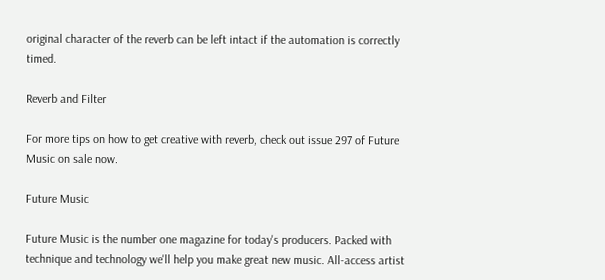original character of the reverb can be left intact if the automation is correctly timed.

Reverb and Filter

For more tips on how to get creative with reverb, check out issue 297 of Future Music on sale now.

Future Music

Future Music is the number one magazine for today's producers. Packed with technique and technology we'll help you make great new music. All-access artist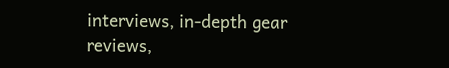interviews, in-depth gear reviews,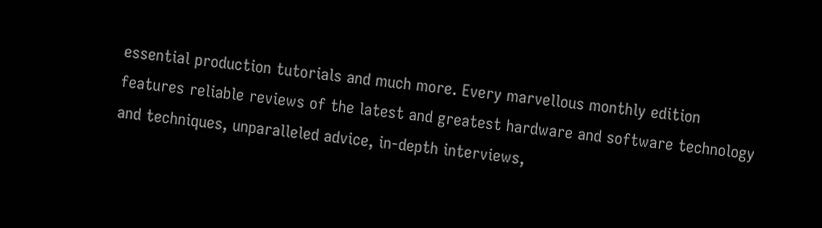essential production tutorials and much more. Every marvellous monthly edition features reliable reviews of the latest and greatest hardware and software technology and techniques, unparalleled advice, in-depth interviews,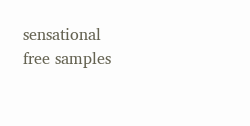sensational free samples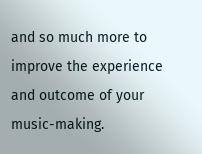and so much more to improve the experience and outcome of your music-making.